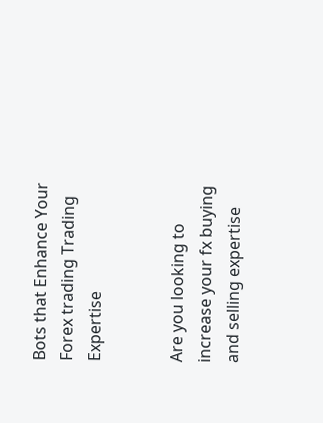Bots that Enhance Your Forex trading Trading Expertise


Are you looking to increase your fx buying and selling expertise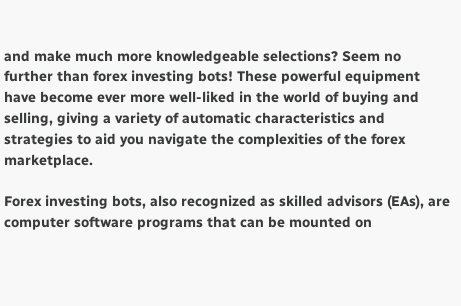and make much more knowledgeable selections? Seem no further than forex investing bots! These powerful equipment have become ever more well-liked in the world of buying and selling, giving a variety of automatic characteristics and strategies to aid you navigate the complexities of the forex marketplace.

Forex investing bots, also recognized as skilled advisors (EAs), are computer software programs that can be mounted on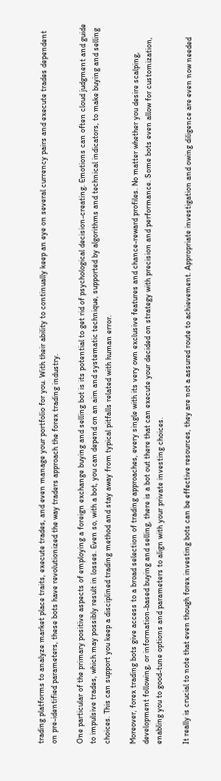trading platforms to analyze market place traits, execute trades, and even manage your portfolio for you. With their ability to continually keep an eye on several currency pairs and execute trades dependent on pre-identified parameters, these bots have revolutionized the way traders approach the forex trading industry.

One particular of the primary positive aspects of employing a foreign exchange buying and selling bot is its potential to get rid of psychological decision-creating. Emotions can often cloud judgment and guide to impulsive trades, which may possibly result in losses. Even so, with a bot, you can depend on an aim and systematic technique, supported by algorithms and technical indicators, to make buying and selling choices. This can support you keep a disciplined trading method and stay away from typical pitfalls related with human error.

Moreover, forex trading bots give access to a broad selection of trading approaches, every single with its very own exclusive features and chance-reward profiles. No matter whether you desire scalping, development following, or information-based buying and selling, there is a bot out there that can execute your decided on strategy with precision and performance. Some bots even allow for customization, enabling you to good-tune options and parameters to align with your private investing choices.

It really is crucial to note that even though forex investing bots can be effective resources, they are not a assured route to achievement. Appropriate investigation and owing diligence are even now needed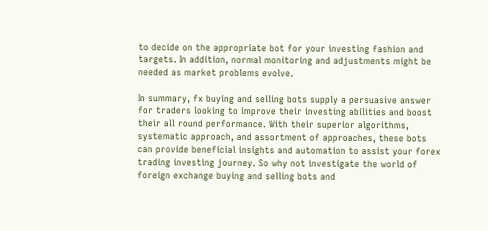to decide on the appropriate bot for your investing fashion and targets. In addition, normal monitoring and adjustments might be needed as market problems evolve.

In summary, fx buying and selling bots supply a persuasive answer for traders looking to improve their investing abilities and boost their all round performance. With their superior algorithms, systematic approach, and assortment of approaches, these bots can provide beneficial insights and automation to assist your forex trading investing journey. So why not investigate the world of foreign exchange buying and selling bots and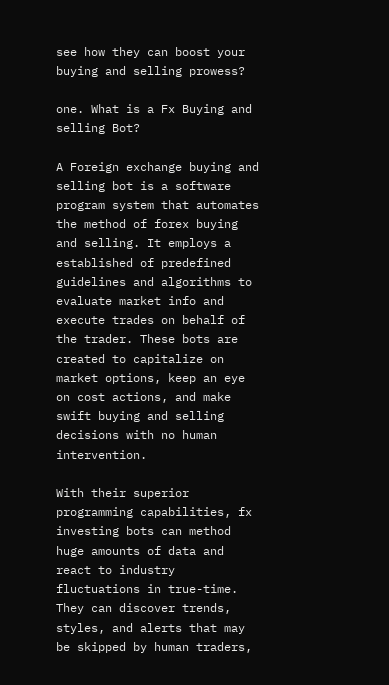see how they can boost your buying and selling prowess?

one. What is a Fx Buying and selling Bot?

A Foreign exchange buying and selling bot is a software program system that automates the method of forex buying and selling. It employs a established of predefined guidelines and algorithms to evaluate market info and execute trades on behalf of the trader. These bots are created to capitalize on market options, keep an eye on cost actions, and make swift buying and selling decisions with no human intervention.

With their superior programming capabilities, fx investing bots can method huge amounts of data and react to industry fluctuations in true-time. They can discover trends, styles, and alerts that may be skipped by human traders,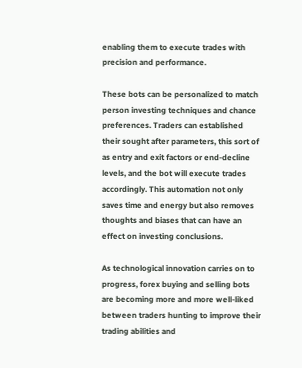enabling them to execute trades with precision and performance.

These bots can be personalized to match person investing techniques and chance preferences. Traders can established their sought after parameters, this sort of as entry and exit factors or end-decline levels, and the bot will execute trades accordingly. This automation not only saves time and energy but also removes thoughts and biases that can have an effect on investing conclusions.

As technological innovation carries on to progress, forex buying and selling bots are becoming more and more well-liked between traders hunting to improve their trading abilities and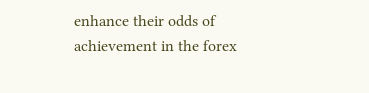enhance their odds of achievement in the forex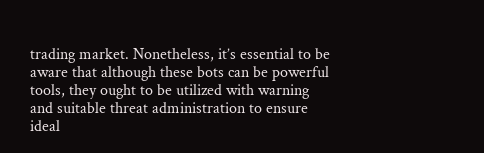trading market. Nonetheless, it’s essential to be aware that although these bots can be powerful tools, they ought to be utilized with warning and suitable threat administration to ensure ideal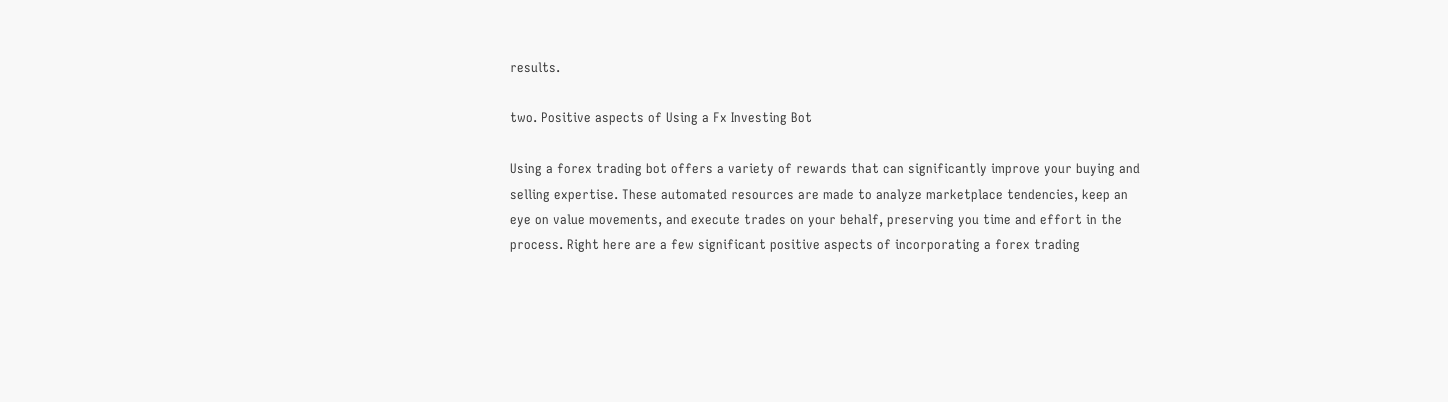results.

two. Positive aspects of Using a Fx Investing Bot

Using a forex trading bot offers a variety of rewards that can significantly improve your buying and selling expertise. These automated resources are made to analyze marketplace tendencies, keep an eye on value movements, and execute trades on your behalf, preserving you time and effort in the process. Right here are a few significant positive aspects of incorporating a forex trading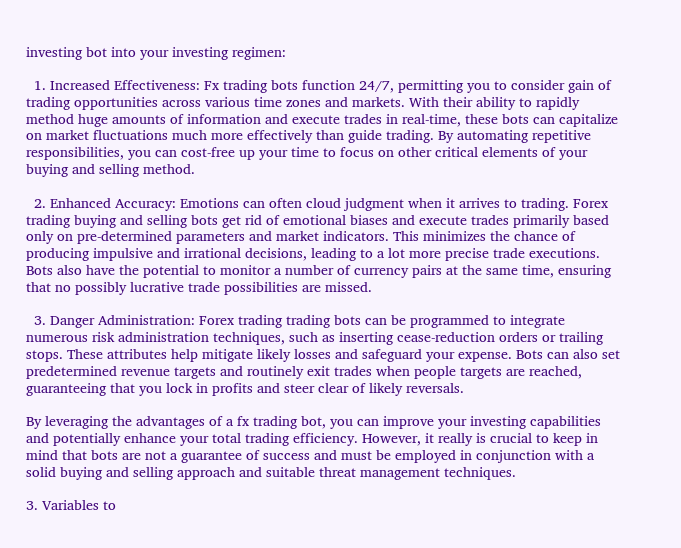investing bot into your investing regimen:

  1. Increased Effectiveness: Fx trading bots function 24/7, permitting you to consider gain of trading opportunities across various time zones and markets. With their ability to rapidly method huge amounts of information and execute trades in real-time, these bots can capitalize on market fluctuations much more effectively than guide trading. By automating repetitive responsibilities, you can cost-free up your time to focus on other critical elements of your buying and selling method.

  2. Enhanced Accuracy: Emotions can often cloud judgment when it arrives to trading. Forex trading buying and selling bots get rid of emotional biases and execute trades primarily based only on pre-determined parameters and market indicators. This minimizes the chance of producing impulsive and irrational decisions, leading to a lot more precise trade executions. Bots also have the potential to monitor a number of currency pairs at the same time, ensuring that no possibly lucrative trade possibilities are missed.

  3. Danger Administration: Forex trading trading bots can be programmed to integrate numerous risk administration techniques, such as inserting cease-reduction orders or trailing stops. These attributes help mitigate likely losses and safeguard your expense. Bots can also set predetermined revenue targets and routinely exit trades when people targets are reached, guaranteeing that you lock in profits and steer clear of likely reversals.

By leveraging the advantages of a fx trading bot, you can improve your investing capabilities and potentially enhance your total trading efficiency. However, it really is crucial to keep in mind that bots are not a guarantee of success and must be employed in conjunction with a solid buying and selling approach and suitable threat management techniques.

3. Variables to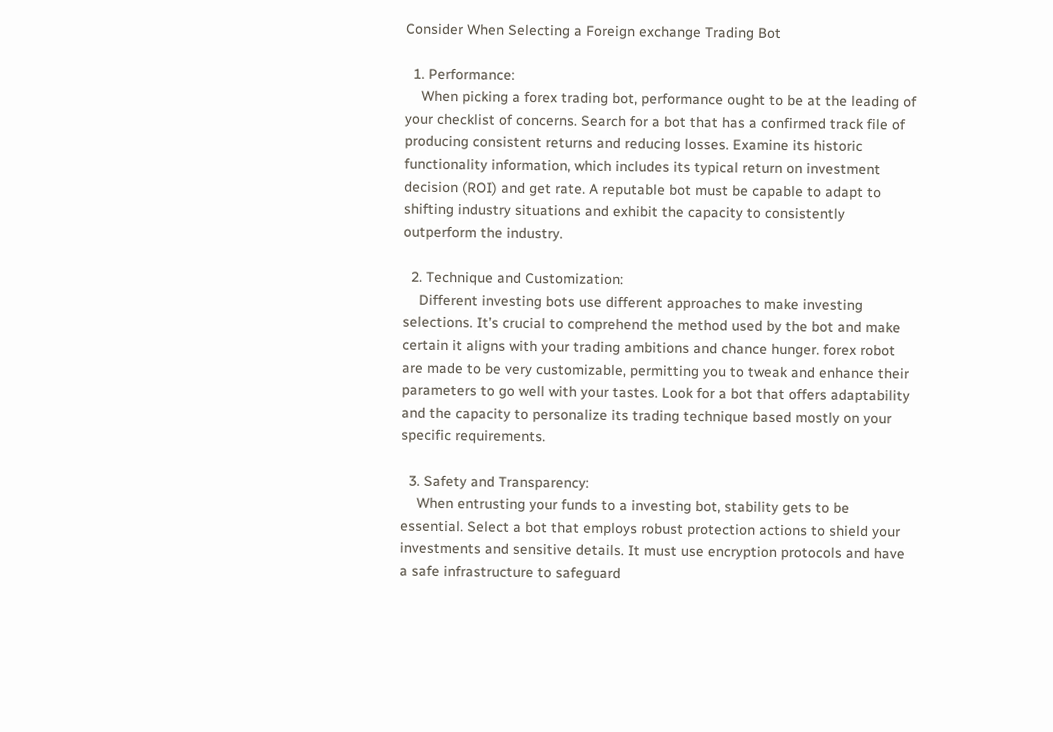Consider When Selecting a Foreign exchange Trading Bot

  1. Performance:
    When picking a forex trading bot, performance ought to be at the leading of your checklist of concerns. Search for a bot that has a confirmed track file of producing consistent returns and reducing losses. Examine its historic functionality information, which includes its typical return on investment decision (ROI) and get rate. A reputable bot must be capable to adapt to shifting industry situations and exhibit the capacity to consistently outperform the industry.

  2. Technique and Customization:
    Different investing bots use different approaches to make investing selections. It’s crucial to comprehend the method used by the bot and make certain it aligns with your trading ambitions and chance hunger. forex robot are made to be very customizable, permitting you to tweak and enhance their parameters to go well with your tastes. Look for a bot that offers adaptability and the capacity to personalize its trading technique based mostly on your specific requirements.

  3. Safety and Transparency:
    When entrusting your funds to a investing bot, stability gets to be essential. Select a bot that employs robust protection actions to shield your investments and sensitive details. It must use encryption protocols and have a safe infrastructure to safeguard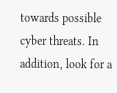towards possible cyber threats. In addition, look for a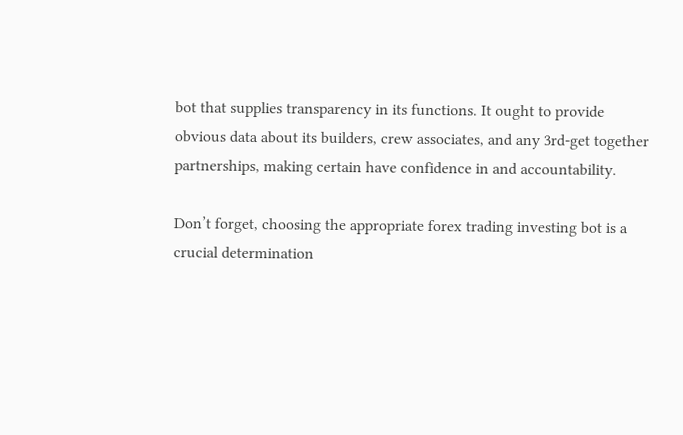bot that supplies transparency in its functions. It ought to provide obvious data about its builders, crew associates, and any 3rd-get together partnerships, making certain have confidence in and accountability.

Don’t forget, choosing the appropriate forex trading investing bot is a crucial determination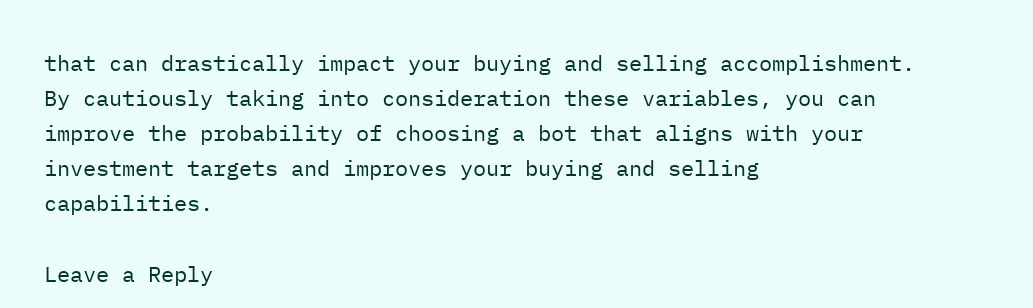that can drastically impact your buying and selling accomplishment. By cautiously taking into consideration these variables, you can improve the probability of choosing a bot that aligns with your investment targets and improves your buying and selling capabilities.

Leave a Reply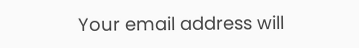Your email address will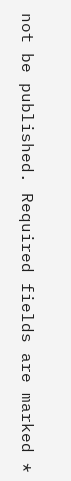not be published. Required fields are marked *